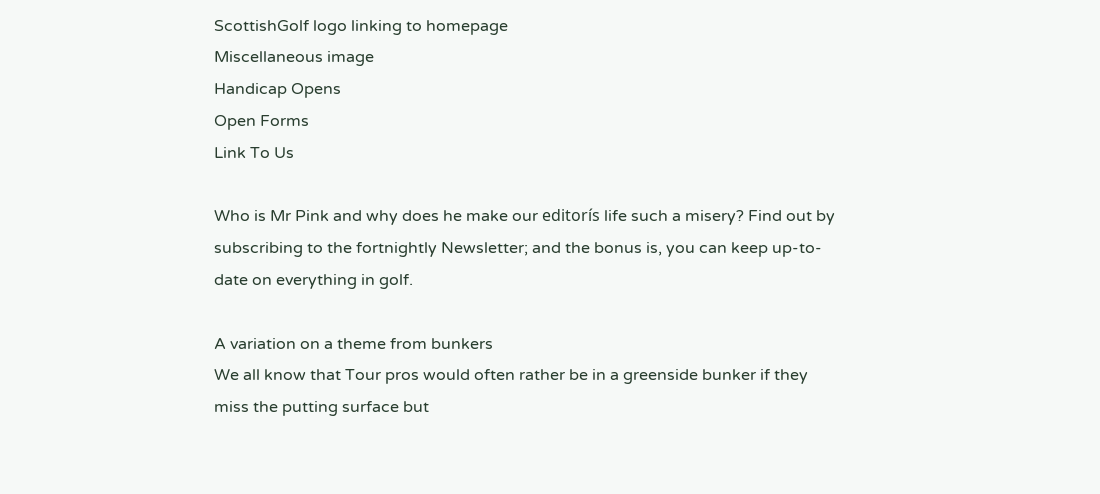ScottishGolf logo linking to homepage
Miscellaneous image
Handicap Opens
Open Forms
Link To Us

Who is Mr Pink and why does he make our editorís life such a misery? Find out by subscribing to the fortnightly Newsletter; and the bonus is, you can keep up-to-date on everything in golf.

A variation on a theme from bunkers
We all know that Tour pros would often rather be in a greenside bunker if they miss the putting surface but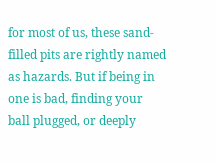for most of us, these sand-filled pits are rightly named as hazards. But if being in one is bad, finding your ball plugged, or deeply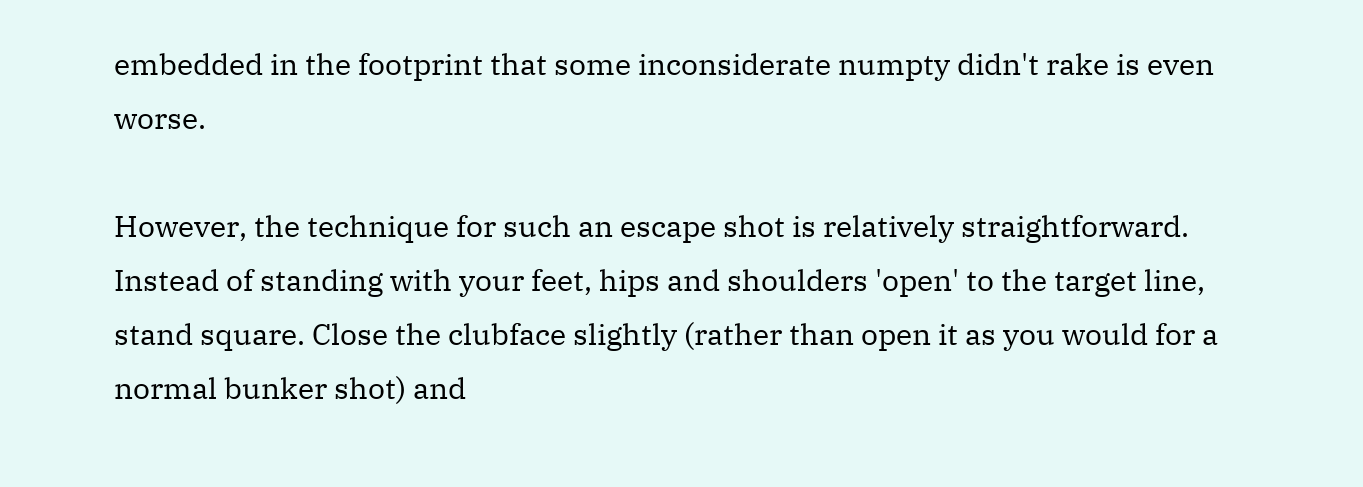embedded in the footprint that some inconsiderate numpty didn't rake is even worse.

However, the technique for such an escape shot is relatively straightforward. Instead of standing with your feet, hips and shoulders 'open' to the target line, stand square. Close the clubface slightly (rather than open it as you would for a normal bunker shot) and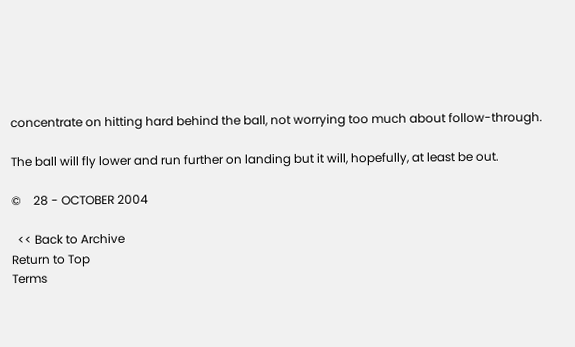concentrate on hitting hard behind the ball, not worrying too much about follow-through.

The ball will fly lower and run further on landing but it will, hopefully, at least be out.

©    28 - OCTOBER 2004

  << Back to Archive
Return to Top
Terms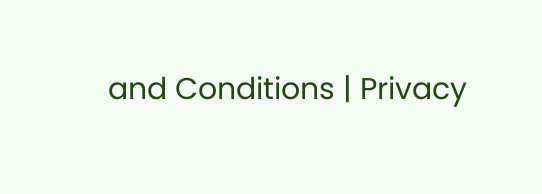and Conditions | Privacy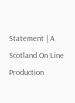Statement | A Scotland On Line Production